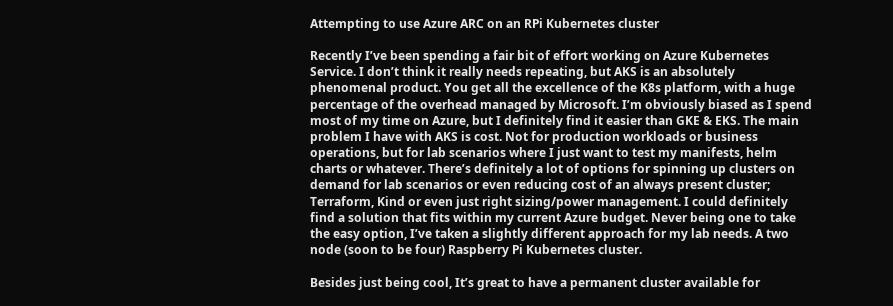Attempting to use Azure ARC on an RPi Kubernetes cluster

Recently I’ve been spending a fair bit of effort working on Azure Kubernetes Service. I don’t think it really needs repeating, but AKS is an absolutely phenomenal product. You get all the excellence of the K8s platform, with a huge percentage of the overhead managed by Microsoft. I’m obviously biased as I spend most of my time on Azure, but I definitely find it easier than GKE & EKS. The main problem I have with AKS is cost. Not for production workloads or business operations, but for lab scenarios where I just want to test my manifests, helm charts or whatever. There’s definitely a lot of options for spinning up clusters on demand for lab scenarios or even reducing cost of an always present cluster; Terraform, Kind or even just right sizing/power management. I could definitely find a solution that fits within my current Azure budget. Never being one to take the easy option, I’ve taken a slightly different approach for my lab needs. A two node (soon to be four) Raspberry Pi Kubernetes cluster.

Besides just being cool, It’s great to have a permanent cluster available for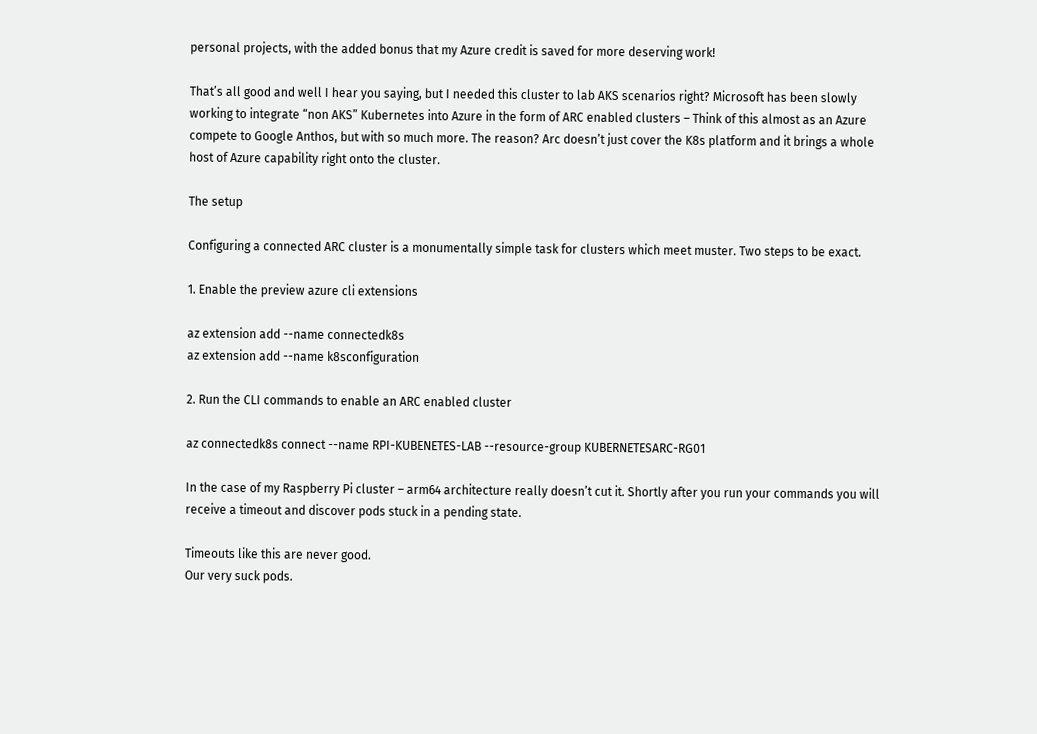personal projects, with the added bonus that my Azure credit is saved for more deserving work!

That’s all good and well I hear you saying, but I needed this cluster to lab AKS scenarios right? Microsoft has been slowly working to integrate “non AKS” Kubernetes into Azure in the form of ARC enabled clusters – Think of this almost as an Azure compete to Google Anthos, but with so much more. The reason? Arc doesn’t just cover the K8s platform and it brings a whole host of Azure capability right onto the cluster.

The setup

Configuring a connected ARC cluster is a monumentally simple task for clusters which meet muster. Two steps to be exact.

1. Enable the preview azure cli extensions

az extension add --name connectedk8s
az extension add --name k8sconfiguration

2. Run the CLI commands to enable an ARC enabled cluster

az connectedk8s connect --name RPI-KUBENETES-LAB --resource-group KUBERNETESARC-RG01

In the case of my Raspberry Pi cluster – arm64 architecture really doesn’t cut it. Shortly after you run your commands you will receive a timeout and discover pods stuck in a pending state.

Timeouts like this are never good.
Our very suck pods.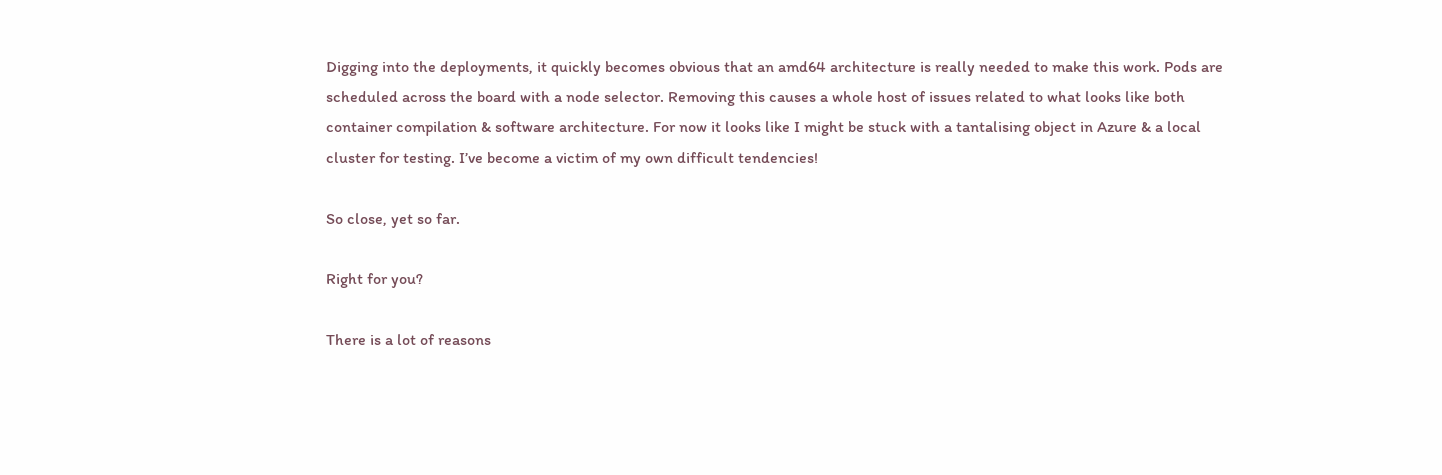Digging into the deployments, it quickly becomes obvious that an amd64 architecture is really needed to make this work. Pods are scheduled across the board with a node selector. Removing this causes a whole host of issues related to what looks like both container compilation & software architecture. For now it looks like I might be stuck with a tantalising object in Azure & a local cluster for testing. I’ve become a victim of my own difficult tendencies!

So close, yet so far.

Right for you?

There is a lot of reasons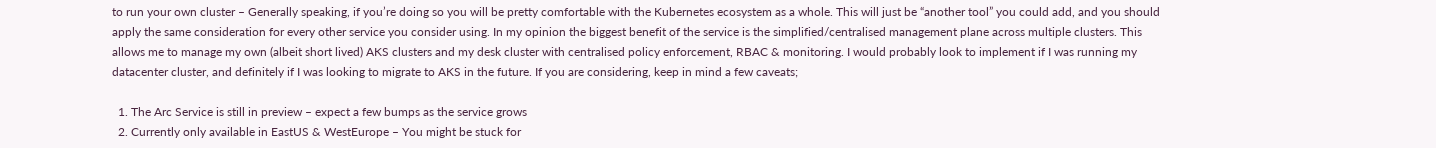to run your own cluster – Generally speaking, if you’re doing so you will be pretty comfortable with the Kubernetes ecosystem as a whole. This will just be “another tool” you could add, and you should apply the same consideration for every other service you consider using. In my opinion the biggest benefit of the service is the simplified/centralised management plane across multiple clusters. This allows me to manage my own (albeit short lived) AKS clusters and my desk cluster with centralised policy enforcement, RBAC & monitoring. I would probably look to implement if I was running my datacenter cluster, and definitely if I was looking to migrate to AKS in the future. If you are considering, keep in mind a few caveats;

  1. The Arc Service is still in preview – expect a few bumps as the service grows
  2. Currently only available in EastUS & WestEurope – You might be stuck for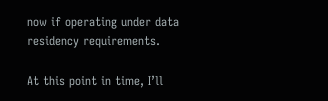now if operating under data residency requirements.

At this point in time, I’ll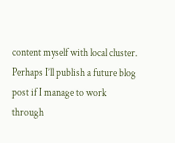content myself with local cluster. Perhaps I’ll publish a future blog post if I manage to work through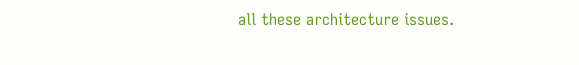all these architecture issues.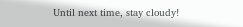Until next time, stay cloudy!